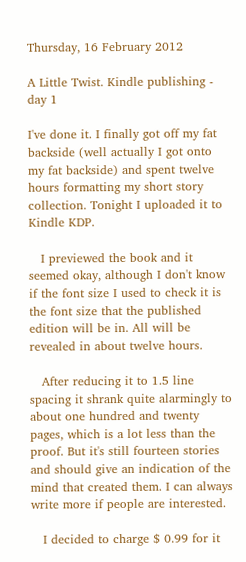Thursday, 16 February 2012

A Little Twist. Kindle publishing - day 1

I've done it. I finally got off my fat backside (well actually I got onto my fat backside) and spent twelve hours formatting my short story collection. Tonight I uploaded it to Kindle KDP.

   I previewed the book and it seemed okay, although I don't know if the font size I used to check it is the font size that the published edition will be in. All will be revealed in about twelve hours.

   After reducing it to 1.5 line spacing it shrank quite alarmingly to about one hundred and twenty pages, which is a lot less than the proof. But it's still fourteen stories and should give an indication of the mind that created them. I can always write more if people are interested.

   I decided to charge $ 0.99 for it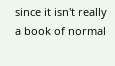since it isn't really a book of normal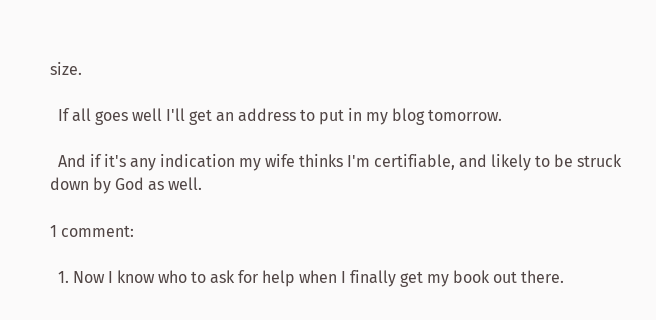size.

  If all goes well I'll get an address to put in my blog tomorrow.

  And if it's any indication my wife thinks I'm certifiable, and likely to be struck down by God as well.

1 comment:

  1. Now I know who to ask for help when I finally get my book out there.